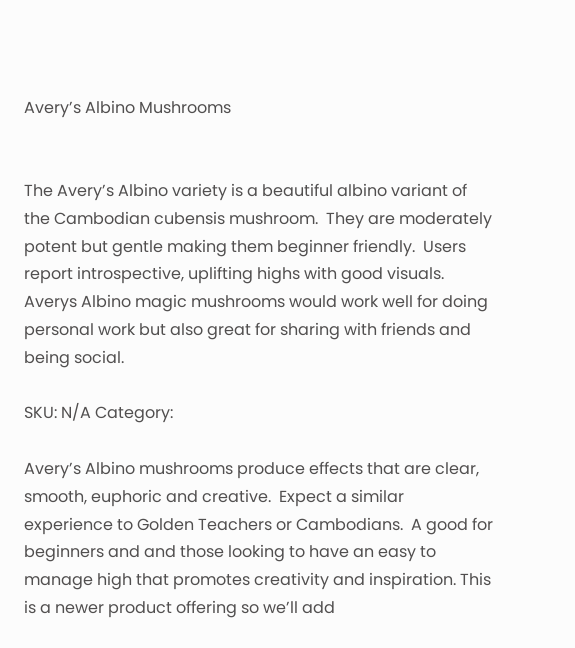Avery’s Albino Mushrooms


The Avery’s Albino variety is a beautiful albino variant of the Cambodian cubensis mushroom.  They are moderately potent but gentle making them beginner friendly.  Users report introspective, uplifting highs with good visuals.  Averys Albino magic mushrooms would work well for doing personal work but also great for sharing with friends and being social.

SKU: N/A Category:

Avery’s Albino mushrooms produce effects that are clear, smooth, euphoric and creative.  Expect a similar experience to Golden Teachers or Cambodians.  A good for beginners and and those looking to have an easy to manage high that promotes creativity and inspiration. This is a newer product offering so we’ll add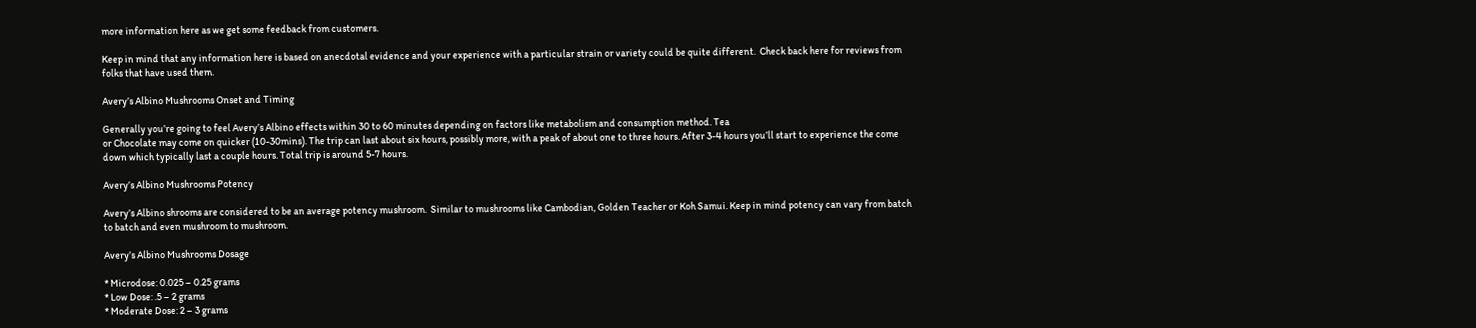more information here as we get some feedback from customers.

Keep in mind that any information here is based on anecdotal evidence and your experience with a particular strain or variety could be quite different.  Check back here for reviews from folks that have used them.

Avery’s Albino Mushrooms Onset and Timing

Generally you’re going to feel Avery’s Albino effects within 30 to 60 minutes depending on factors like metabolism and consumption method. Tea
or Chocolate may come on quicker (10-30mins). The trip can last about six hours, possibly more, with a peak of about one to three hours. After 3-4 hours you’ll start to experience the come down which typically last a couple hours. Total trip is around 5-7 hours.

Avery’s Albino Mushrooms Potency

Avery’s Albino shrooms are considered to be an average potency mushroom.  Similar to mushrooms like Cambodian, Golden Teacher or Koh Samui. Keep in mind potency can vary from batch to batch and even mushroom to mushroom.

Avery’s Albino Mushrooms Dosage

* Microdose: 0.025 – 0.25 grams
* Low Dose: .5 – 2 grams
* Moderate Dose: 2 – 3 grams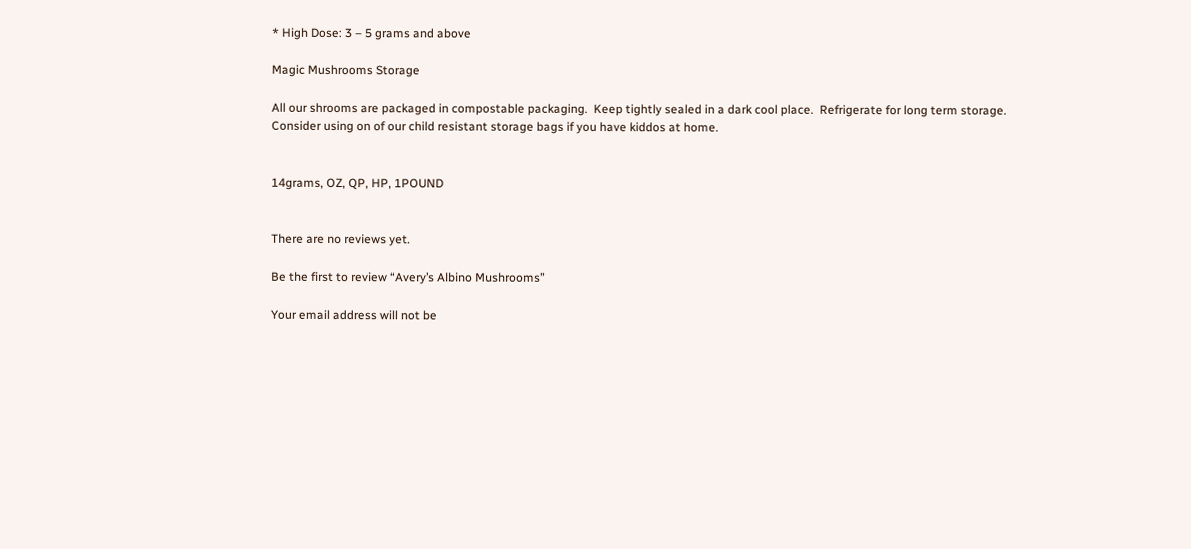* High Dose: 3 – 5 grams and above

Magic Mushrooms Storage

All our shrooms are packaged in compostable packaging.  Keep tightly sealed in a dark cool place.  Refrigerate for long term storage.  Consider using on of our child resistant storage bags if you have kiddos at home.


14grams, OZ, QP, HP, 1POUND


There are no reviews yet.

Be the first to review “Avery’s Albino Mushrooms”

Your email address will not be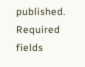published. Required fields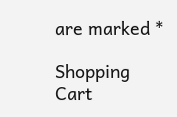are marked *

Shopping Cart